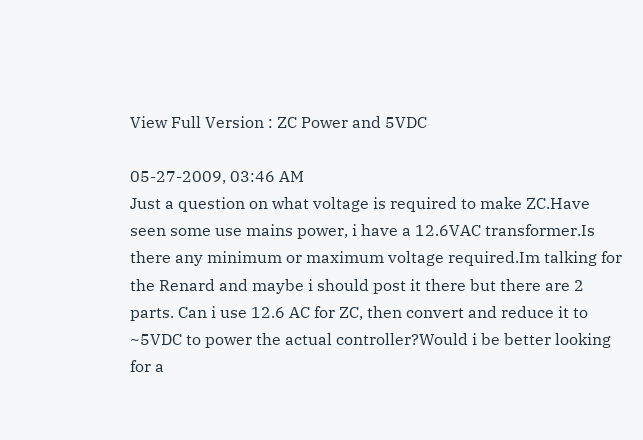View Full Version : ZC Power and 5VDC

05-27-2009, 03:46 AM
Just a question on what voltage is required to make ZC.Have seen some use mains power, i have a 12.6VAC transformer.Is there any minimum or maximum voltage required.Im talking for the Renard and maybe i should post it there but there are 2 parts. Can i use 12.6 AC for ZC, then convert and reduce it to ~5VDC to power the actual controller?Would i be better looking for a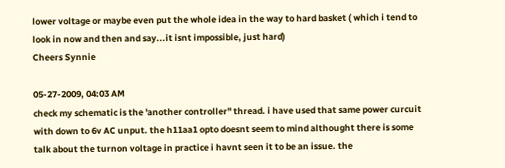lower voltage or maybe even put the whole idea in the way to hard basket ( which i tend to look in now and then and say...it isnt impossible, just hard)
Cheers Synnie

05-27-2009, 04:03 AM
check my schematic is the 'another controller" thread. i have used that same power curcuit with down to 6v AC unput. the h11aa1 opto doesnt seem to mind althought there is some talk about the turnon voltage in practice i havnt seen it to be an issue. the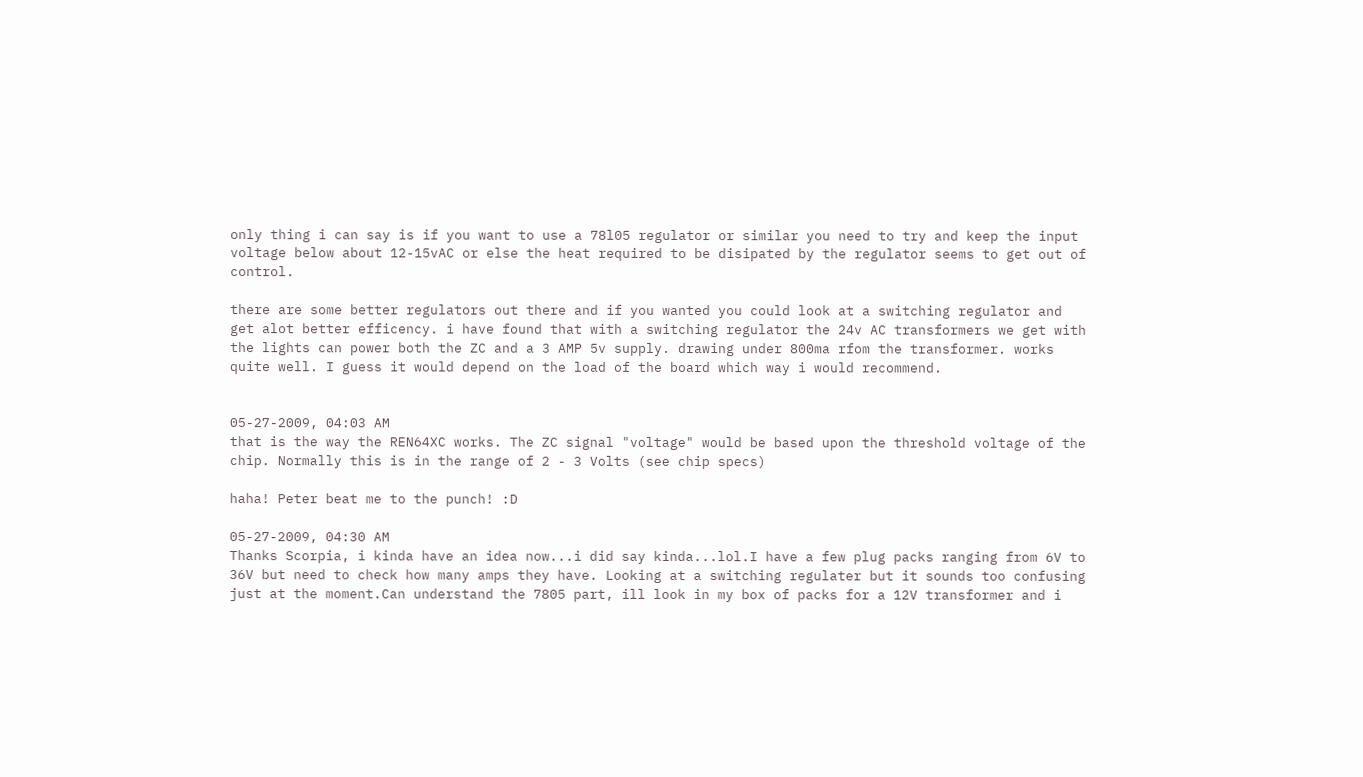only thing i can say is if you want to use a 78l05 regulator or similar you need to try and keep the input voltage below about 12-15vAC or else the heat required to be disipated by the regulator seems to get out of control.

there are some better regulators out there and if you wanted you could look at a switching regulator and get alot better efficency. i have found that with a switching regulator the 24v AC transformers we get with the lights can power both the ZC and a 3 AMP 5v supply. drawing under 800ma rfom the transformer. works quite well. I guess it would depend on the load of the board which way i would recommend.


05-27-2009, 04:03 AM
that is the way the REN64XC works. The ZC signal "voltage" would be based upon the threshold voltage of the chip. Normally this is in the range of 2 - 3 Volts (see chip specs)

haha! Peter beat me to the punch! :D

05-27-2009, 04:30 AM
Thanks Scorpia, i kinda have an idea now...i did say kinda...lol.I have a few plug packs ranging from 6V to 36V but need to check how many amps they have. Looking at a switching regulater but it sounds too confusing just at the moment.Can understand the 7805 part, ill look in my box of packs for a 12V transformer and i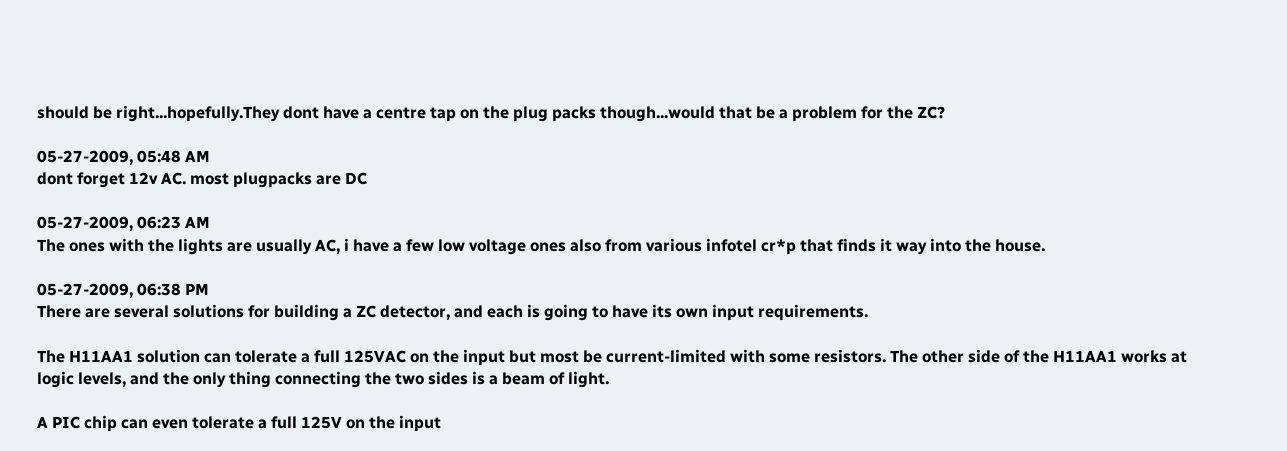should be right...hopefully.They dont have a centre tap on the plug packs though...would that be a problem for the ZC?

05-27-2009, 05:48 AM
dont forget 12v AC. most plugpacks are DC

05-27-2009, 06:23 AM
The ones with the lights are usually AC, i have a few low voltage ones also from various infotel cr*p that finds it way into the house.

05-27-2009, 06:38 PM
There are several solutions for building a ZC detector, and each is going to have its own input requirements.

The H11AA1 solution can tolerate a full 125VAC on the input but most be current-limited with some resistors. The other side of the H11AA1 works at logic levels, and the only thing connecting the two sides is a beam of light.

A PIC chip can even tolerate a full 125V on the input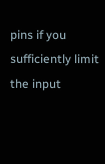pins if you sufficiently limit the input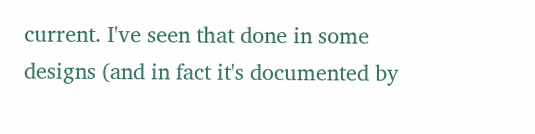current. I've seen that done in some designs (and in fact it's documented by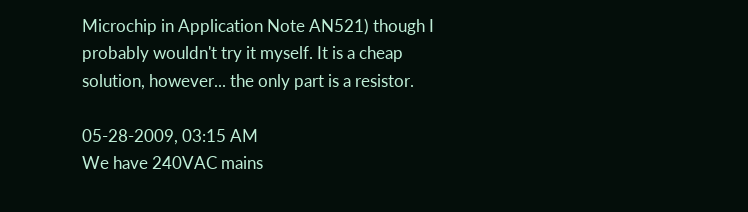Microchip in Application Note AN521) though I probably wouldn't try it myself. It is a cheap solution, however... the only part is a resistor.

05-28-2009, 03:15 AM
We have 240VAC mains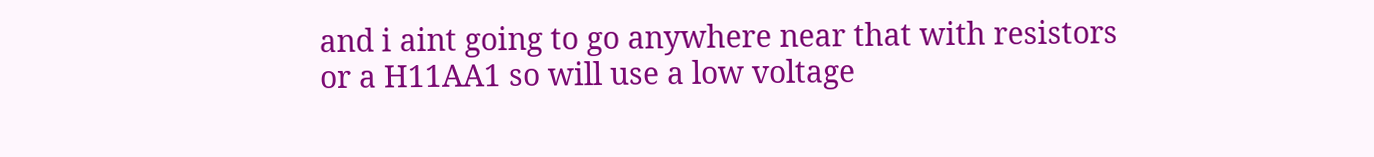and i aint going to go anywhere near that with resistors or a H11AA1 so will use a low voltage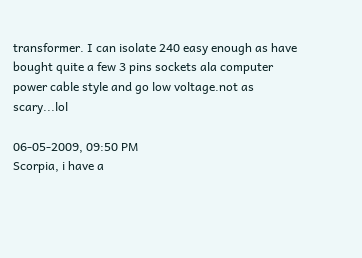transformer. I can isolate 240 easy enough as have bought quite a few 3 pins sockets ala computer power cable style and go low voltage.not as scary...lol

06-05-2009, 09:50 PM
Scorpia, i have a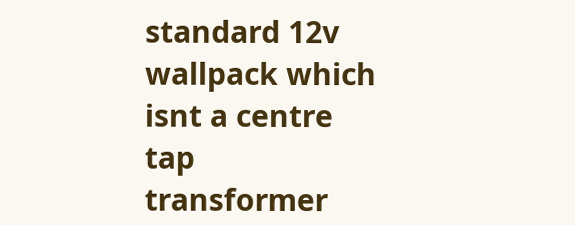standard 12v wallpack which isnt a centre tap transformer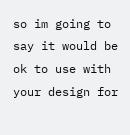so im going to say it would be ok to use with your design for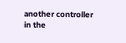another controller in the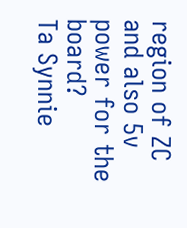region of ZC and also 5v power for the board?
Ta Synnie